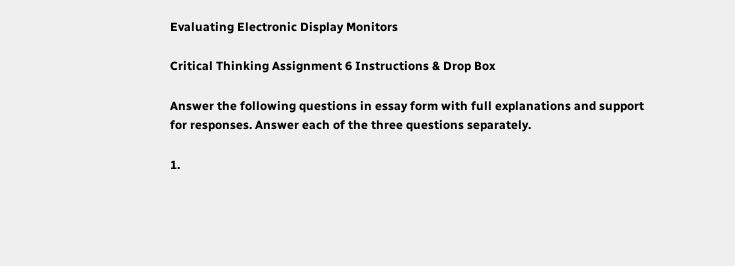Evaluating Electronic Display Monitors

Critical Thinking Assignment 6 Instructions & Drop Box

Answer the following questions in essay form with full explanations and support for responses. Answer each of the three questions separately.

1.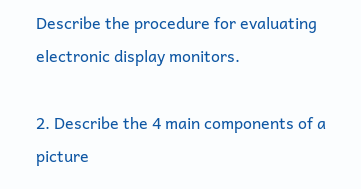Describe the procedure for evaluating electronic display monitors.

2. Describe the 4 main components of a picture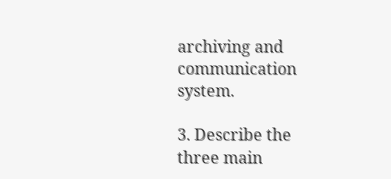archiving and communication system.

3. Describe the three main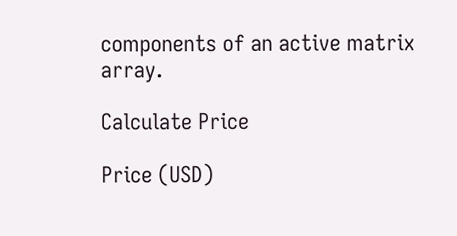components of an active matrix array.

Calculate Price

Price (USD)